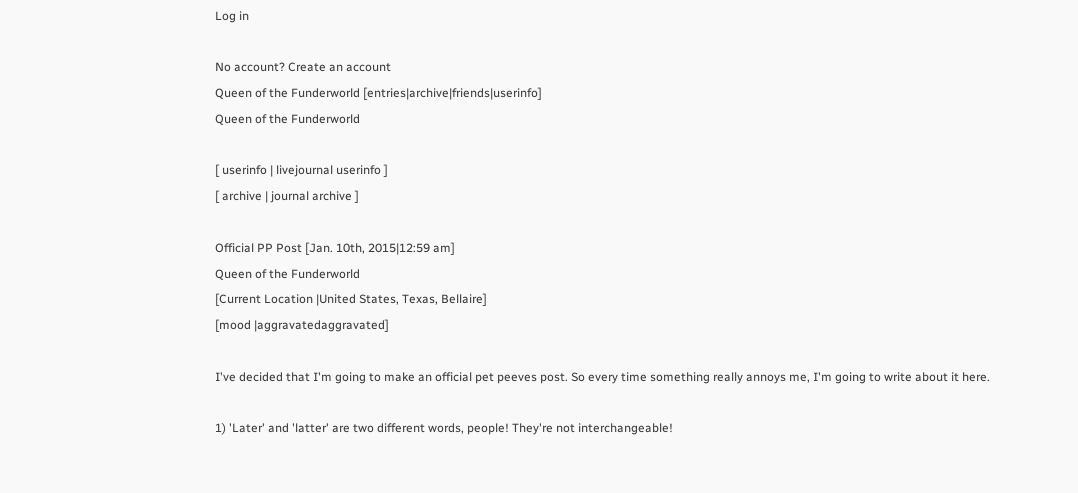Log in

No account? Create an account
Queen of the Funderworld [entries|archive|friends|userinfo]
Queen of the Funderworld

[ userinfo | livejournal userinfo ]
[ archive | journal archive ]

Official PP Post [Jan. 10th, 2015|12:59 am]
Queen of the Funderworld
[Current Location |United States, Texas, Bellaire]
[mood |aggravatedaggravated]

I've decided that I'm going to make an official pet peeves post. So every time something really annoys me, I'm going to write about it here.

1) 'Later' and 'latter' are two different words, people! They're not interchangeable!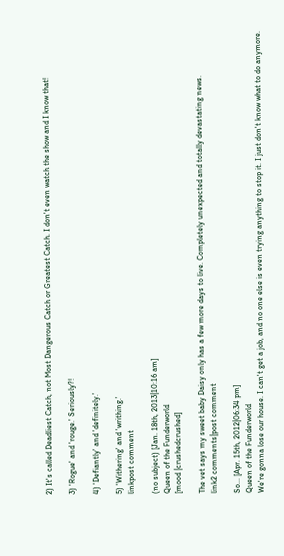2) It's called Deadliest Catch, not Most Dangerous Catch or Greatest Catch. I don't even watch the show and I know that!

3) 'Rogue' and 'rouge.' Seriously?!

4) 'Defiantly' and 'definitely.'

5) 'Withering' and 'writhing.'
linkpost comment

(no subject) [Jan. 18th, 2013|10:16 am]
Queen of the Funderworld
[mood |crushedcrushed]

The vet says my sweet baby Daisy only has a few more days to live. Completely unexpected and totally devastating news.
link2 comments|post comment

So... [Apr. 15th, 2012|06:34 pm]
Queen of the Funderworld
We're gonna lose our house. I can't get a job, and no one else is even trying anything to stop it. I just don't know what to do anymore.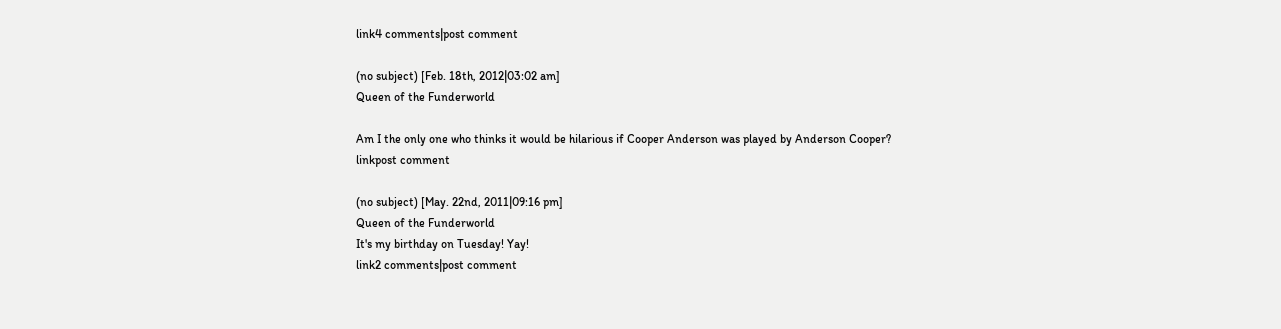link4 comments|post comment

(no subject) [Feb. 18th, 2012|03:02 am]
Queen of the Funderworld

Am I the only one who thinks it would be hilarious if Cooper Anderson was played by Anderson Cooper?
linkpost comment

(no subject) [May. 22nd, 2011|09:16 pm]
Queen of the Funderworld
It's my birthday on Tuesday! Yay!
link2 comments|post comment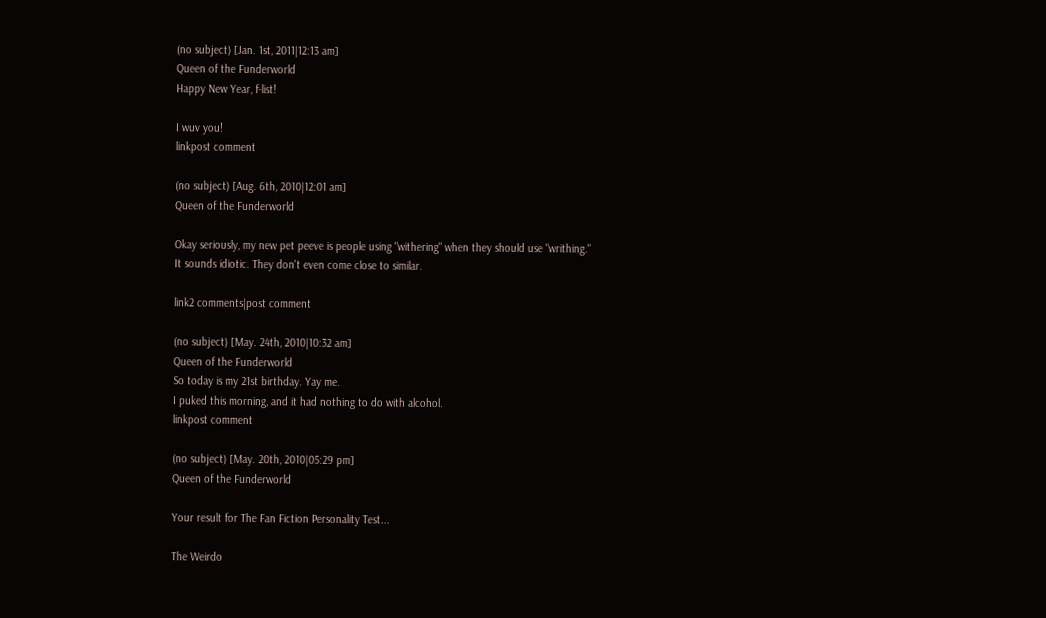(no subject) [Jan. 1st, 2011|12:13 am]
Queen of the Funderworld
Happy New Year, f-list!

I wuv you!
linkpost comment

(no subject) [Aug. 6th, 2010|12:01 am]
Queen of the Funderworld

Okay seriously, my new pet peeve is people using "withering" when they should use "writhing."
It sounds idiotic. They don't even come close to similar.

link2 comments|post comment

(no subject) [May. 24th, 2010|10:32 am]
Queen of the Funderworld
So today is my 21st birthday. Yay me.
I puked this morning, and it had nothing to do with alcohol.
linkpost comment

(no subject) [May. 20th, 2010|05:29 pm]
Queen of the Funderworld

Your result for The Fan Fiction Personality Test...

The Weirdo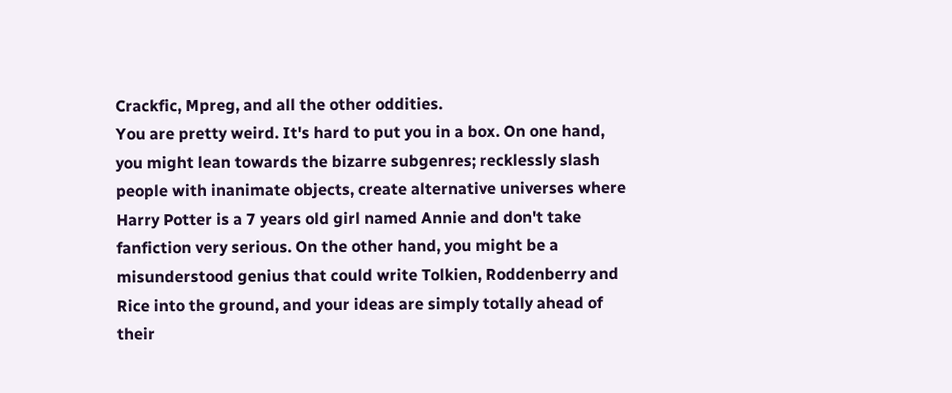Crackfic, Mpreg, and all the other oddities.
You are pretty weird. It's hard to put you in a box. On one hand, you might lean towards the bizarre subgenres; recklessly slash people with inanimate objects, create alternative universes where Harry Potter is a 7 years old girl named Annie and don't take fanfiction very serious. On the other hand, you might be a misunderstood genius that could write Tolkien, Roddenberry and Rice into the ground, and your ideas are simply totally ahead of their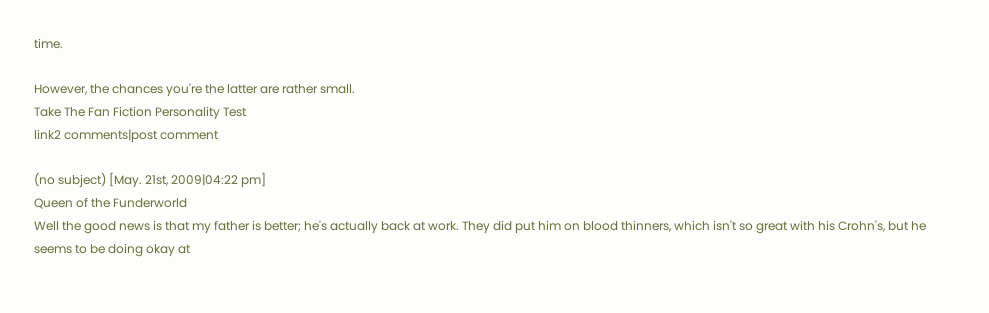time.

However, the chances you're the latter are rather small.
Take The Fan Fiction Personality Test
link2 comments|post comment

(no subject) [May. 21st, 2009|04:22 pm]
Queen of the Funderworld
Well the good news is that my father is better; he's actually back at work. They did put him on blood thinners, which isn't so great with his Crohn's, but he seems to be doing okay at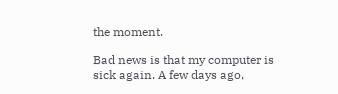the moment.

Bad news is that my computer is sick again. A few days ago,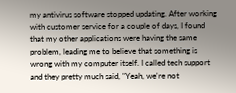my antivirus software stopped updating. After working with customer service for a couple of days, I found that my other applications were having the same problem, leading me to believe that something is wrong with my computer itself. I called tech support and they pretty much said, "Yeah, we're not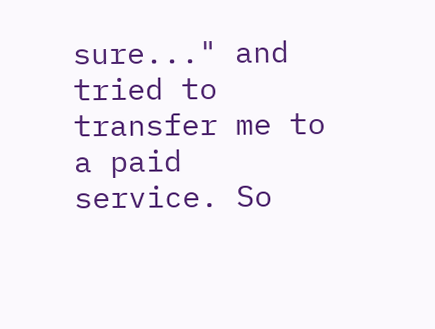sure..." and tried to transfer me to a paid service. So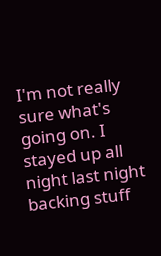I'm not really sure what's going on. I stayed up all night last night backing stuff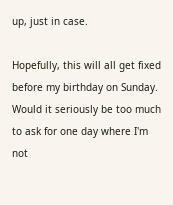up, just in case.

Hopefully, this will all get fixed before my birthday on Sunday. Would it seriously be too much to ask for one day where I'm not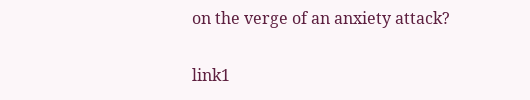on the verge of an anxiety attack?

link1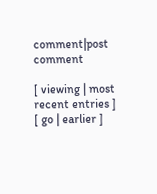comment|post comment

[ viewing | most recent entries ]
[ go | earlier ]